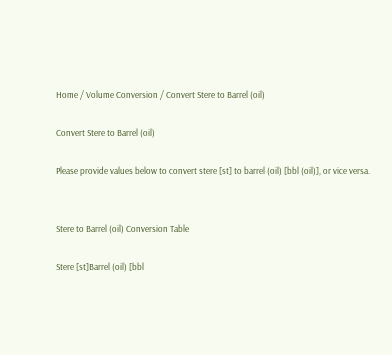Home / Volume Conversion / Convert Stere to Barrel (oil)

Convert Stere to Barrel (oil)

Please provide values below to convert stere [st] to barrel (oil) [bbl (oil)], or vice versa.


Stere to Barrel (oil) Conversion Table

Stere [st]Barrel (oil) [bbl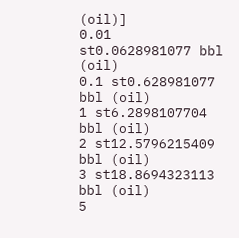(oil)]
0.01 st0.0628981077 bbl (oil)
0.1 st0.628981077 bbl (oil)
1 st6.2898107704 bbl (oil)
2 st12.5796215409 bbl (oil)
3 st18.8694323113 bbl (oil)
5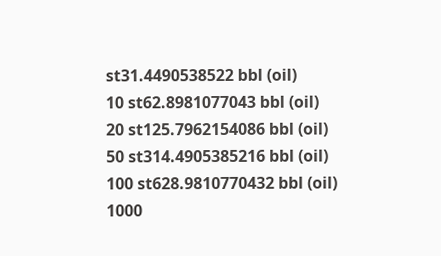st31.4490538522 bbl (oil)
10 st62.8981077043 bbl (oil)
20 st125.7962154086 bbl (oil)
50 st314.4905385216 bbl (oil)
100 st628.9810770432 bbl (oil)
1000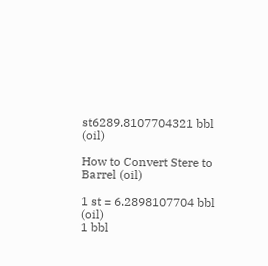st6289.8107704321 bbl (oil)

How to Convert Stere to Barrel (oil)

1 st = 6.2898107704 bbl (oil)
1 bbl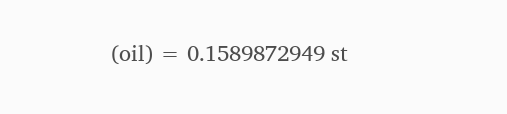(oil) = 0.1589872949 st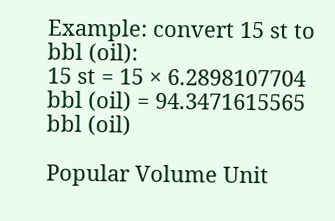Example: convert 15 st to bbl (oil):
15 st = 15 × 6.2898107704 bbl (oil) = 94.3471615565 bbl (oil)

Popular Volume Unit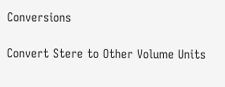Conversions

Convert Stere to Other Volume Units